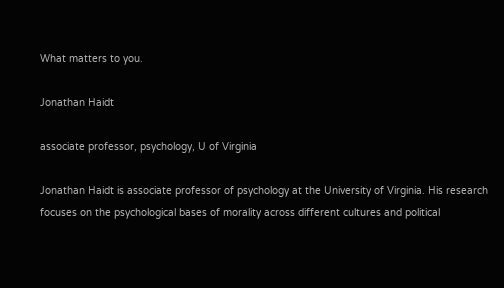What matters to you.

Jonathan Haidt

associate professor, psychology, U of Virginia

Jonathan Haidt is associate professor of psychology at the University of Virginia. His research focuses on the psychological bases of morality across different cultures and political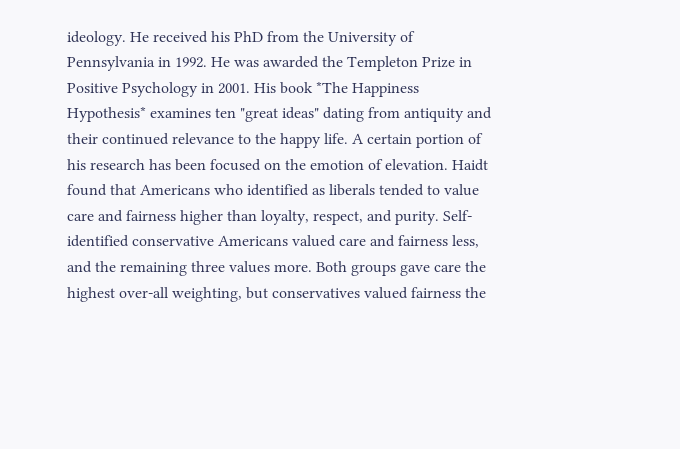ideology. He received his PhD from the University of Pennsylvania in 1992. He was awarded the Templeton Prize in Positive Psychology in 2001. His book *The Happiness Hypothesis* examines ten "great ideas" dating from antiquity and their continued relevance to the happy life. A certain portion of his research has been focused on the emotion of elevation. Haidt found that Americans who identified as liberals tended to value care and fairness higher than loyalty, respect, and purity. Self-identified conservative Americans valued care and fairness less, and the remaining three values more. Both groups gave care the highest over-all weighting, but conservatives valued fairness the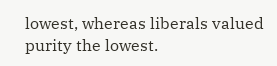lowest, whereas liberals valued purity the lowest.